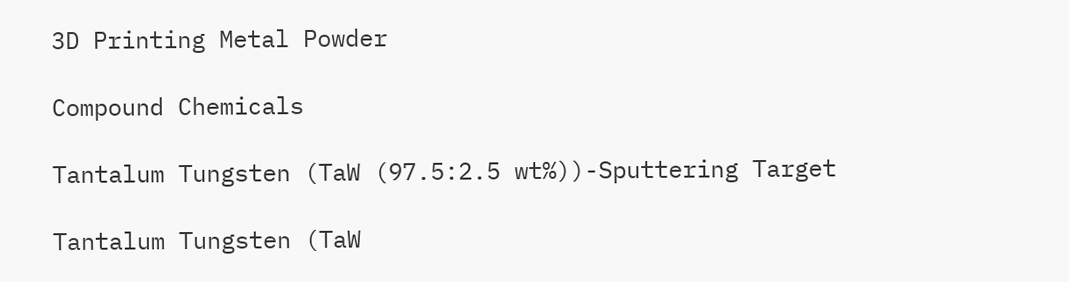3D Printing Metal Powder

Compound Chemicals

Tantalum Tungsten (TaW (97.5:2.5 wt%))-Sputtering Target

Tantalum Tungsten (TaW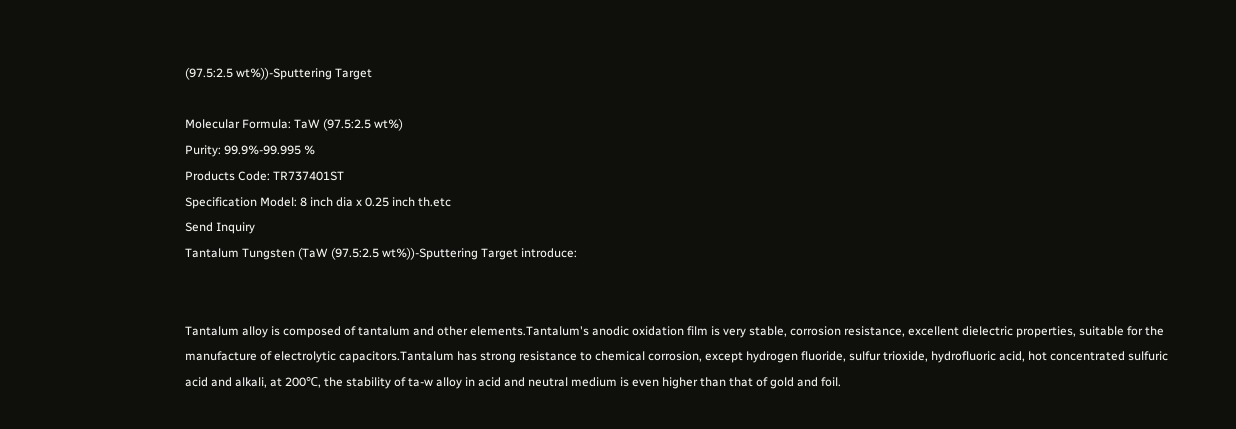(97.5:2.5 wt%))-Sputtering Target

Molecular Formula: TaW (97.5:2.5 wt%)
Purity: 99.9%-99.995 %
Products Code: TR737401ST
Specification Model: 8 inch dia x 0.25 inch th.etc
Send Inquiry
Tantalum Tungsten (TaW (97.5:2.5 wt%))-Sputtering Target introduce:


Tantalum alloy is composed of tantalum and other elements.Tantalum's anodic oxidation film is very stable, corrosion resistance, excellent dielectric properties, suitable for the manufacture of electrolytic capacitors.Tantalum has strong resistance to chemical corrosion, except hydrogen fluoride, sulfur trioxide, hydrofluoric acid, hot concentrated sulfuric acid and alkali, at 200℃, the stability of ta-w alloy in acid and neutral medium is even higher than that of gold and foil.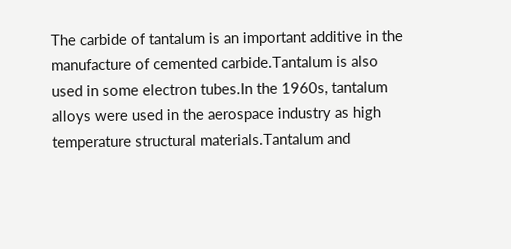The carbide of tantalum is an important additive in the manufacture of cemented carbide.Tantalum is also used in some electron tubes.In the 1960s, tantalum alloys were used in the aerospace industry as high temperature structural materials.Tantalum and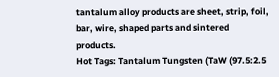tantalum alloy products are sheet, strip, foil, bar, wire, shaped parts and sintered products.
Hot Tags: Tantalum Tungsten (TaW (97.5:2.5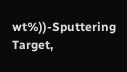wt%))-Sputtering Target,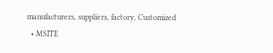manufacturers, suppliers, factory, Customized
  • MSITE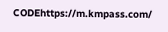CODEhttps://m.kmpass.com/